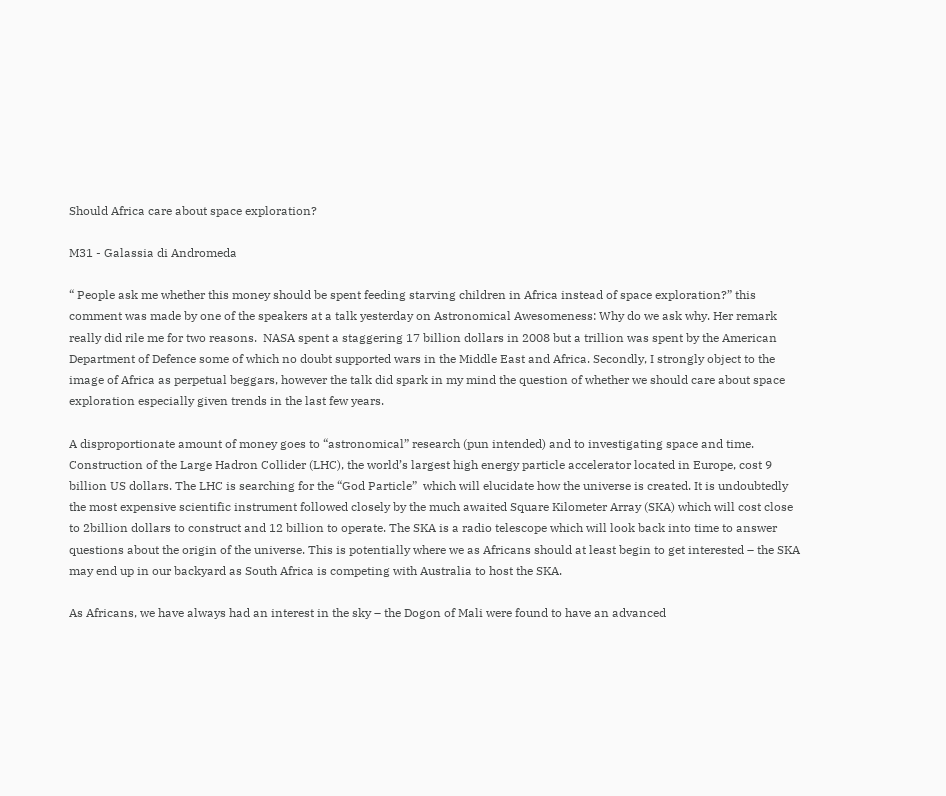Should Africa care about space exploration?

M31 - Galassia di Andromeda

“ People ask me whether this money should be spent feeding starving children in Africa instead of space exploration?” this comment was made by one of the speakers at a talk yesterday on Astronomical Awesomeness: Why do we ask why. Her remark really did rile me for two reasons.  NASA spent a staggering 17 billion dollars in 2008 but a trillion was spent by the American Department of Defence some of which no doubt supported wars in the Middle East and Africa. Secondly, I strongly object to the image of Africa as perpetual beggars, however the talk did spark in my mind the question of whether we should care about space exploration especially given trends in the last few years.

A disproportionate amount of money goes to “astronomical” research (pun intended) and to investigating space and time. Construction of the Large Hadron Collider (LHC), the world’s largest high energy particle accelerator located in Europe, cost 9 billion US dollars. The LHC is searching for the “God Particle”  which will elucidate how the universe is created. It is undoubtedly the most expensive scientific instrument followed closely by the much awaited Square Kilometer Array (SKA) which will cost close to 2billion dollars to construct and 12 billion to operate. The SKA is a radio telescope which will look back into time to answer questions about the origin of the universe. This is potentially where we as Africans should at least begin to get interested – the SKA may end up in our backyard as South Africa is competing with Australia to host the SKA.

As Africans, we have always had an interest in the sky – the Dogon of Mali were found to have an advanced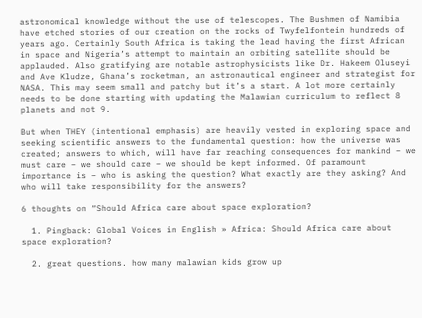astronomical knowledge without the use of telescopes. The Bushmen of Namibia have etched stories of our creation on the rocks of Twyfelfontein hundreds of years ago. Certainly South Africa is taking the lead having the first African in space and Nigeria’s attempt to maintain an orbiting satellite should be applauded. Also gratifying are notable astrophysicists like Dr. Hakeem Oluseyi and Ave Kludze, Ghana’s rocketman, an astronautical engineer and strategist for NASA. This may seem small and patchy but it’s a start. A lot more certainly needs to be done starting with updating the Malawian curriculum to reflect 8 planets and not 9.

But when THEY (intentional emphasis) are heavily vested in exploring space and seeking scientific answers to the fundamental question: how the universe was created; answers to which, will have far reaching consequences for mankind – we must care – we should care – we should be kept informed. Of paramount importance is – who is asking the question? What exactly are they asking? And who will take responsibility for the answers?

6 thoughts on “Should Africa care about space exploration?

  1. Pingback: Global Voices in English » Africa: Should Africa care about space exploration?

  2. great questions. how many malawian kids grow up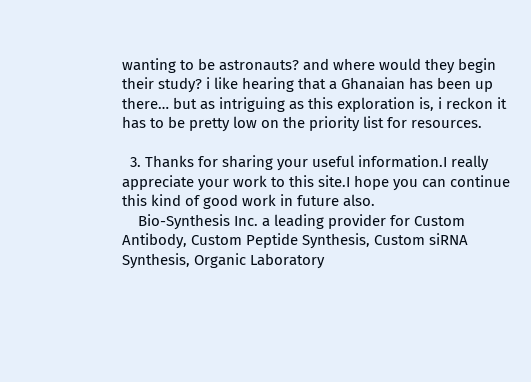wanting to be astronauts? and where would they begin their study? i like hearing that a Ghanaian has been up there… but as intriguing as this exploration is, i reckon it has to be pretty low on the priority list for resources.

  3. Thanks for sharing your useful information.I really appreciate your work to this site.I hope you can continue this kind of good work in future also.
    Bio-Synthesis Inc. a leading provider for Custom Antibody, Custom Peptide Synthesis, Custom siRNA Synthesis, Organic Laboratory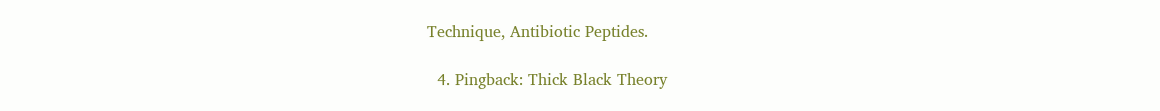Technique, Antibiotic Peptides.

  4. Pingback: Thick Black Theory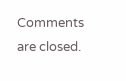Comments are closed.